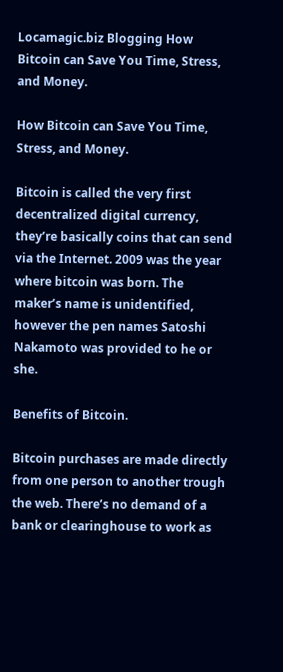Locamagic.biz Blogging How Bitcoin can Save You Time, Stress, and Money.

How Bitcoin can Save You Time, Stress, and Money.

Bitcoin is called the very first decentralized digital currency, they’re basically coins that can send via the Internet. 2009 was the year where bitcoin was born. The maker’s name is unidentified, however the pen names Satoshi Nakamoto was provided to he or she.

Benefits of Bitcoin.

Bitcoin purchases are made directly from one person to another trough the web. There’s no demand of a bank or clearinghouse to work as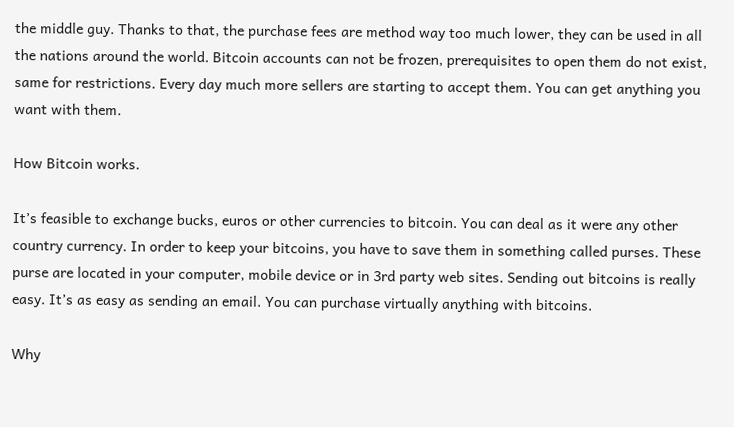the middle guy. Thanks to that, the purchase fees are method way too much lower, they can be used in all the nations around the world. Bitcoin accounts can not be frozen, prerequisites to open them do not exist, same for restrictions. Every day much more sellers are starting to accept them. You can get anything you want with them.

How Bitcoin works.

It’s feasible to exchange bucks, euros or other currencies to bitcoin. You can deal as it were any other country currency. In order to keep your bitcoins, you have to save them in something called purses. These purse are located in your computer, mobile device or in 3rd party web sites. Sending out bitcoins is really easy. It’s as easy as sending an email. You can purchase virtually anything with bitcoins.

Why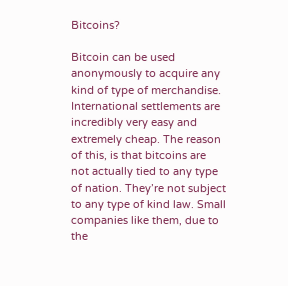Bitcoins?

Bitcoin can be used anonymously to acquire any kind of type of merchandise. International settlements are incredibly very easy and extremely cheap. The reason of this, is that bitcoins are not actually tied to any type of nation. They’re not subject to any type of kind law. Small companies like them, due to the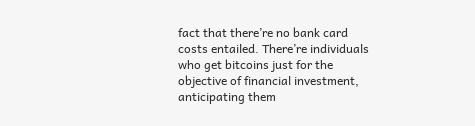fact that there’re no bank card costs entailed. There’re individuals who get bitcoins just for the objective of financial investment, anticipating them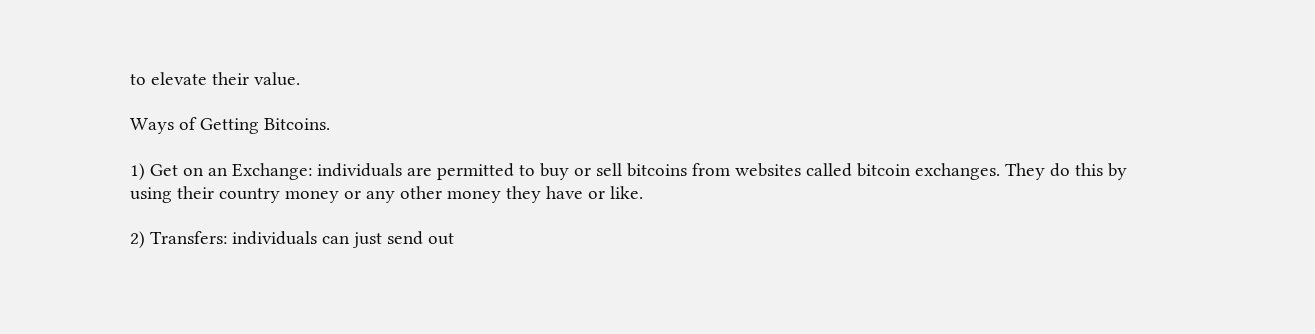to elevate their value.

Ways of Getting Bitcoins.

1) Get on an Exchange: individuals are permitted to buy or sell bitcoins from websites called bitcoin exchanges. They do this by using their country money or any other money they have or like.

2) Transfers: individuals can just send out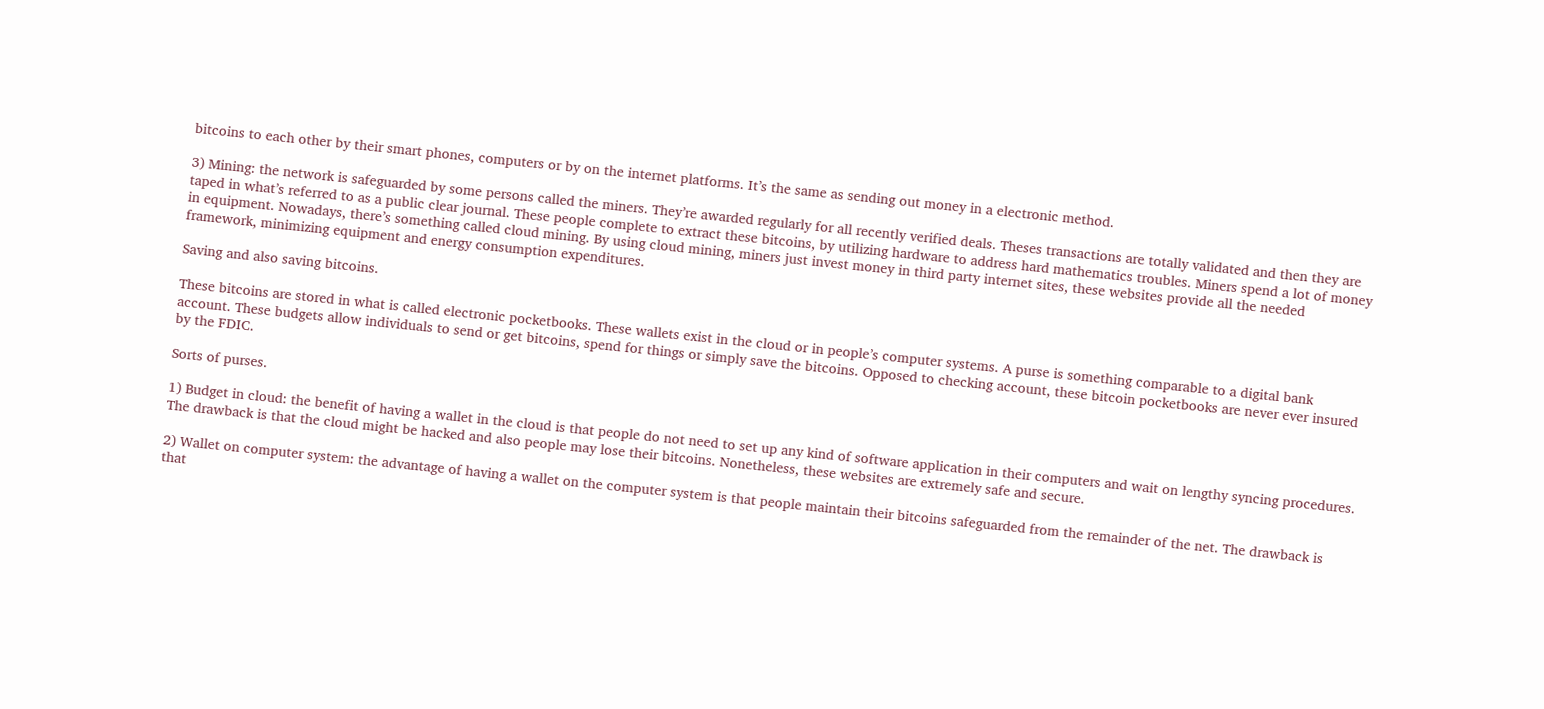bitcoins to each other by their smart phones, computers or by on the internet platforms. It’s the same as sending out money in a electronic method.

3) Mining: the network is safeguarded by some persons called the miners. They’re awarded regularly for all recently verified deals. Theses transactions are totally validated and then they are taped in what’s referred to as a public clear journal. These people complete to extract these bitcoins, by utilizing hardware to address hard mathematics troubles. Miners spend a lot of money in equipment. Nowadays, there’s something called cloud mining. By using cloud mining, miners just invest money in third party internet sites, these websites provide all the needed framework, minimizing equipment and energy consumption expenditures.

Saving and also saving bitcoins.

These bitcoins are stored in what is called electronic pocketbooks. These wallets exist in the cloud or in people’s computer systems. A purse is something comparable to a digital bank account. These budgets allow individuals to send or get bitcoins, spend for things or simply save the bitcoins. Opposed to checking account, these bitcoin pocketbooks are never ever insured by the FDIC.

Sorts of purses.

1) Budget in cloud: the benefit of having a wallet in the cloud is that people do not need to set up any kind of software application in their computers and wait on lengthy syncing procedures. The drawback is that the cloud might be hacked and also people may lose their bitcoins. Nonetheless, these websites are extremely safe and secure.

2) Wallet on computer system: the advantage of having a wallet on the computer system is that people maintain their bitcoins safeguarded from the remainder of the net. The drawback is that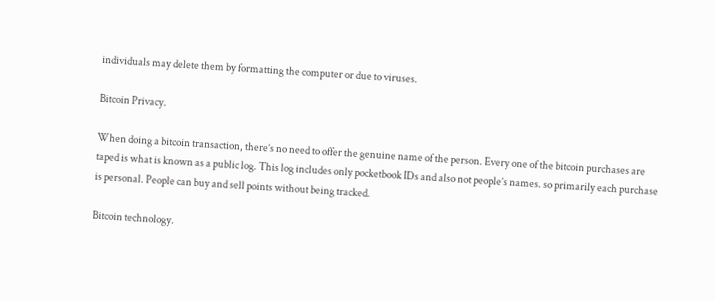individuals may delete them by formatting the computer or due to viruses.

Bitcoin Privacy.

When doing a bitcoin transaction, there’s no need to offer the genuine name of the person. Every one of the bitcoin purchases are taped is what is known as a public log. This log includes only pocketbook IDs and also not people’s names. so primarily each purchase is personal. People can buy and sell points without being tracked.

Bitcoin technology.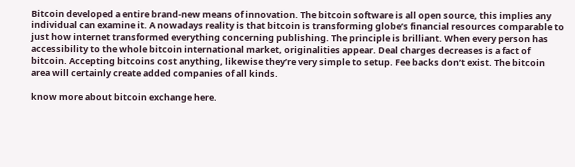Bitcoin developed a entire brand-new means of innovation. The bitcoin software is all open source, this implies any individual can examine it. A nowadays reality is that bitcoin is transforming globe’s financial resources comparable to just how internet transformed everything concerning publishing. The principle is brilliant. When every person has accessibility to the whole bitcoin international market, originalities appear. Deal charges decreases is a fact of bitcoin. Accepting bitcoins cost anything, likewise they’re very simple to setup. Fee backs don’t exist. The bitcoin area will certainly create added companies of all kinds.

know more about bitcoin exchange here.